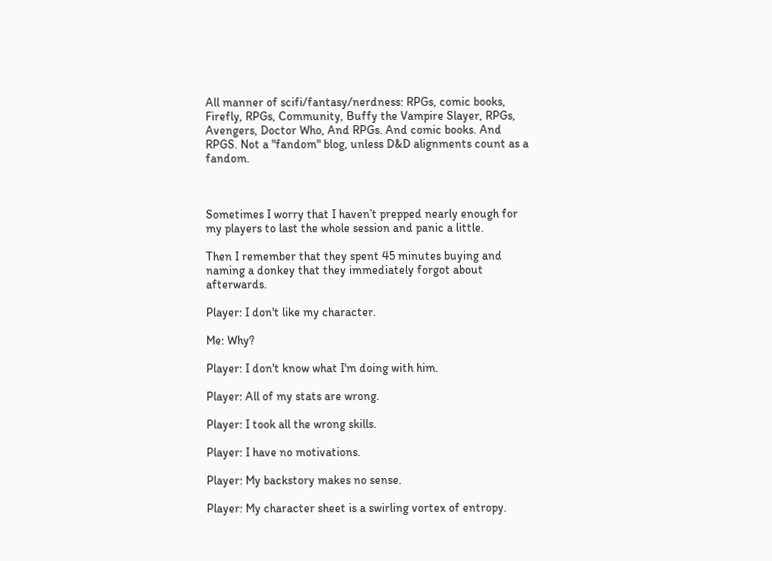All manner of scifi/fantasy/nerdness: RPGs, comic books, Firefly, RPGs, Community, Buffy the Vampire Slayer, RPGs, Avengers, Doctor Who, And RPGs. And comic books. And RPGS. Not a "fandom" blog, unless D&D alignments count as a fandom.



Sometimes I worry that I haven’t prepped nearly enough for my players to last the whole session and panic a little.

Then I remember that they spent 45 minutes buying and naming a donkey that they immediately forgot about afterwards.

Player: I don't like my character.

Me: Why?

Player: I don't know what I'm doing with him.

Player: All of my stats are wrong.

Player: I took all the wrong skills.

Player: I have no motivations.

Player: My backstory makes no sense.

Player: My character sheet is a swirling vortex of entropy.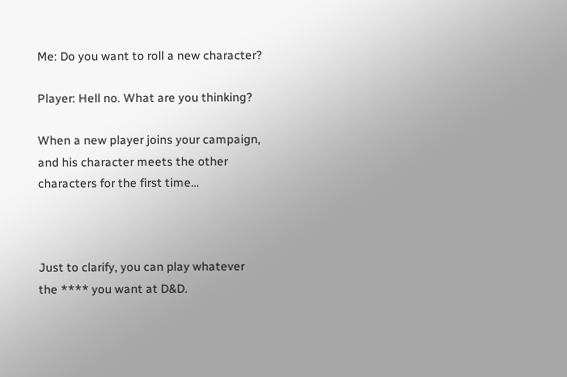Me: Do you want to roll a new character?

Player: Hell no. What are you thinking?

When a new player joins your campaign, and his character meets the other characters for the first time…



Just to clarify, you can play whatever the **** you want at D&D.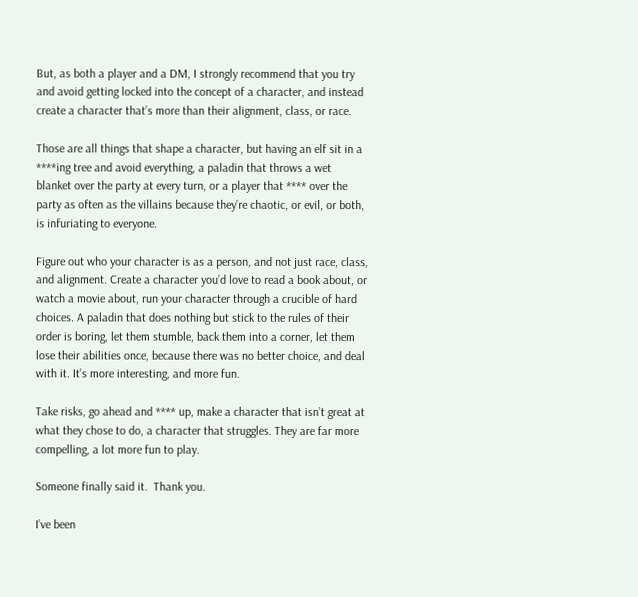But, as both a player and a DM, I strongly recommend that you try and avoid getting locked into the concept of a character, and instead create a character that’s more than their alignment, class, or race.

Those are all things that shape a character, but having an elf sit in a ****ing tree and avoid everything, a paladin that throws a wet blanket over the party at every turn, or a player that **** over the party as often as the villains because they’re chaotic, or evil, or both, is infuriating to everyone.

Figure out who your character is as a person, and not just race, class, and alignment. Create a character you’d love to read a book about, or watch a movie about, run your character through a crucible of hard choices. A paladin that does nothing but stick to the rules of their order is boring, let them stumble, back them into a corner, let them lose their abilities once, because there was no better choice, and deal with it. It’s more interesting, and more fun.

Take risks, go ahead and **** up, make a character that isn’t great at what they chose to do, a character that struggles. They are far more compelling, a lot more fun to play.

Someone finally said it.  Thank you.

I’ve been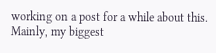working on a post for a while about this.  Mainly, my biggest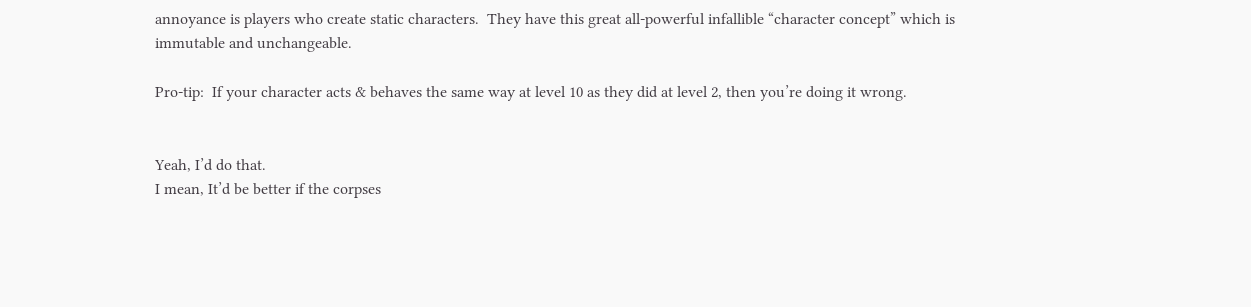annoyance is players who create static characters.  They have this great all-powerful infallible “character concept” which is immutable and unchangeable.

Pro-tip:  If your character acts & behaves the same way at level 10 as they did at level 2, then you’re doing it wrong.


Yeah, I’d do that.
I mean, It’d be better if the corpses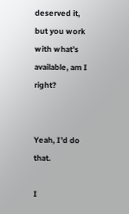deserved it, but you work with what’s available, am I right?


Yeah, I’d do that.

I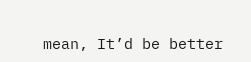mean, It’d be better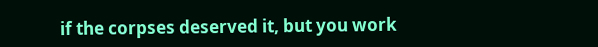if the corpses deserved it, but you work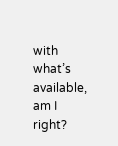with what’s available, am I right?